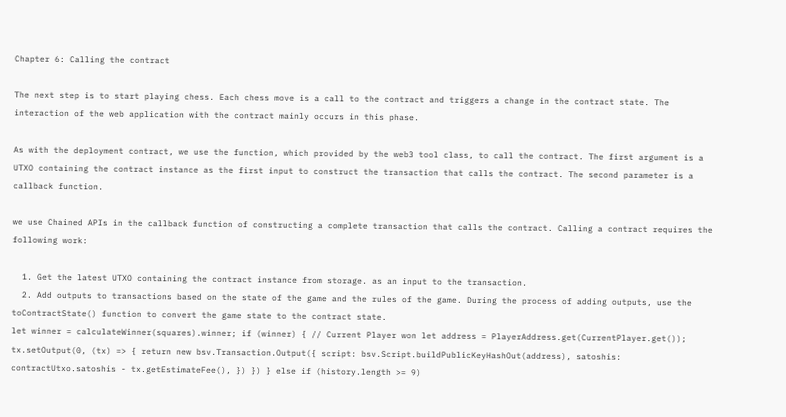Chapter 6: Calling the contract

The next step is to start playing chess. Each chess move is a call to the contract and triggers a change in the contract state. The interaction of the web application with the contract mainly occurs in this phase.

As with the deployment contract, we use the function, which provided by the web3 tool class, to call the contract. The first argument is a UTXO containing the contract instance as the first input to construct the transaction that calls the contract. The second parameter is a callback function.

we use Chained APIs in the callback function of constructing a complete transaction that calls the contract. Calling a contract requires the following work:

  1. Get the latest UTXO containing the contract instance from storage. as an input to the transaction.
  2. Add outputs to transactions based on the state of the game and the rules of the game. During the process of adding outputs, use the toContractState() function to convert the game state to the contract state.
let winner = calculateWinner(squares).winner; if (winner) { // Current Player won let address = PlayerAddress.get(CurrentPlayer.get()); tx.setOutput(0, (tx) => { return new bsv.Transaction.Output({ script: bsv.Script.buildPublicKeyHashOut(address), satoshis: contractUtxo.satoshis - tx.getEstimateFee(), }) }) } else if (history.length >= 9)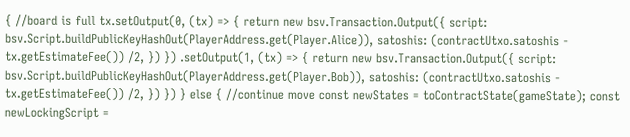{ //board is full tx.setOutput(0, (tx) => { return new bsv.Transaction.Output({ script: bsv.Script.buildPublicKeyHashOut(PlayerAddress.get(Player.Alice)), satoshis: (contractUtxo.satoshis - tx.getEstimateFee()) /2, }) }) .setOutput(1, (tx) => { return new bsv.Transaction.Output({ script: bsv.Script.buildPublicKeyHashOut(PlayerAddress.get(Player.Bob)), satoshis: (contractUtxo.satoshis - tx.getEstimateFee()) /2, }) }) } else { //continue move const newStates = toContractState(gameState); const newLockingScript =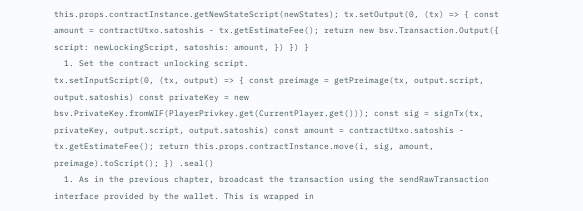this.props.contractInstance.getNewStateScript(newStates); tx.setOutput(0, (tx) => { const amount = contractUtxo.satoshis - tx.getEstimateFee(); return new bsv.Transaction.Output({ script: newLockingScript, satoshis: amount, }) }) }
  1. Set the contract unlocking script.
tx.setInputScript(0, (tx, output) => { const preimage = getPreimage(tx, output.script, output.satoshis) const privateKey = new bsv.PrivateKey.fromWIF(PlayerPrivkey.get(CurrentPlayer.get())); const sig = signTx(tx, privateKey, output.script, output.satoshis) const amount = contractUtxo.satoshis - tx.getEstimateFee(); return this.props.contractInstance.move(i, sig, amount, preimage).toScript(); }) .seal()
  1. As in the previous chapter, broadcast the transaction using the sendRawTransaction interface provided by the wallet. This is wrapped in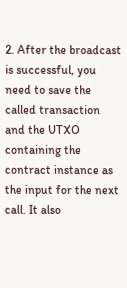2. After the broadcast is successful, you need to save the called transaction and the UTXO containing the contract instance as the input for the next call. It also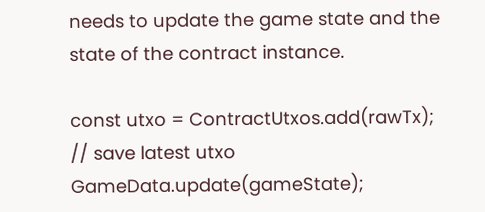needs to update the game state and the state of the contract instance.

const utxo = ContractUtxos.add(rawTx); // save latest utxo GameData.update(gameState);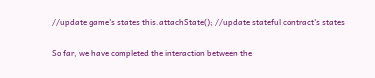//update game's states this.attachState(); //update stateful contract's states

So far, we have completed the interaction between the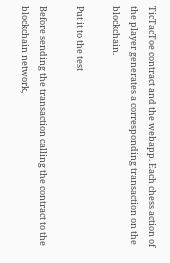TicTacToe contract and the webapp. Each chess action of the player generates a corresponding transaction on the blockchain.

Put it to the test

Before sending the transaction calling the contract to the blockchain network,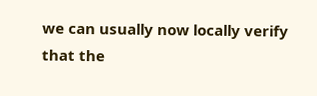we can usually now locally verify that the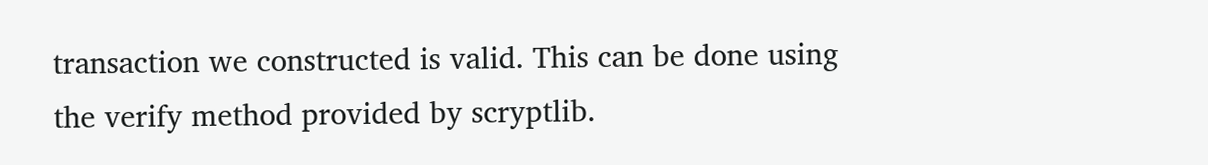transaction we constructed is valid. This can be done using the verify method provided by scryptlib.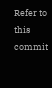Refer to this commit